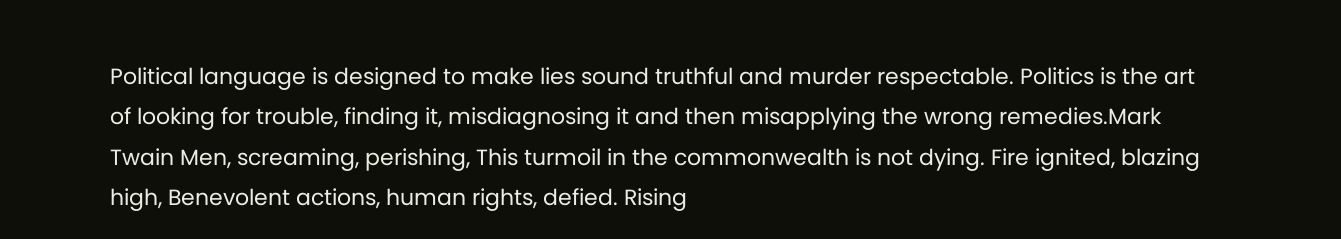Political language is designed to make lies sound truthful and murder respectable. Politics is the art of looking for trouble, finding it, misdiagnosing it and then misapplying the wrong remedies.Mark Twain Men, screaming, perishing, This turmoil in the commonwealth is not dying. Fire ignited, blazing high, Benevolent actions, human rights, defied. Rising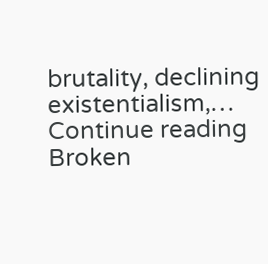brutality, declining existentialism,… Continue reading Broken